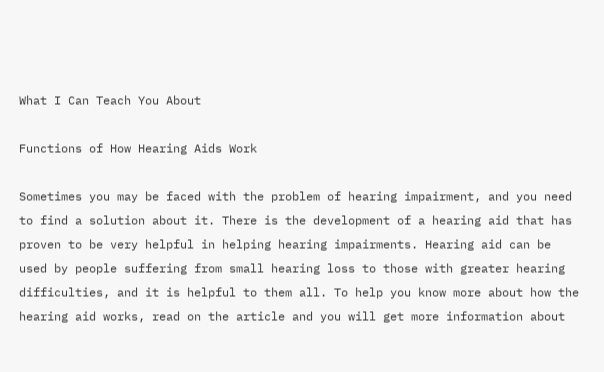What I Can Teach You About

Functions of How Hearing Aids Work

Sometimes you may be faced with the problem of hearing impairment, and you need to find a solution about it. There is the development of a hearing aid that has proven to be very helpful in helping hearing impairments. Hearing aid can be used by people suffering from small hearing loss to those with greater hearing difficulties, and it is helpful to them all. To help you know more about how the hearing aid works, read on the article and you will get more information about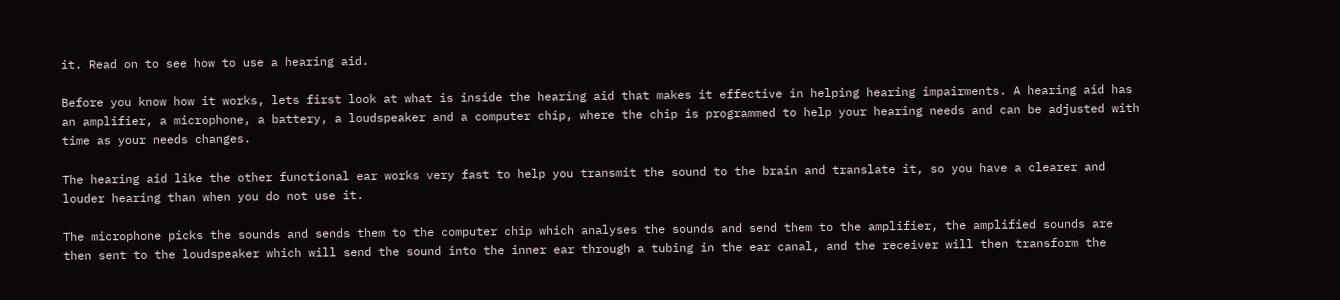it. Read on to see how to use a hearing aid.

Before you know how it works, lets first look at what is inside the hearing aid that makes it effective in helping hearing impairments. A hearing aid has an amplifier, a microphone, a battery, a loudspeaker and a computer chip, where the chip is programmed to help your hearing needs and can be adjusted with time as your needs changes.

The hearing aid like the other functional ear works very fast to help you transmit the sound to the brain and translate it, so you have a clearer and louder hearing than when you do not use it.

The microphone picks the sounds and sends them to the computer chip which analyses the sounds and send them to the amplifier, the amplified sounds are then sent to the loudspeaker which will send the sound into the inner ear through a tubing in the ear canal, and the receiver will then transform the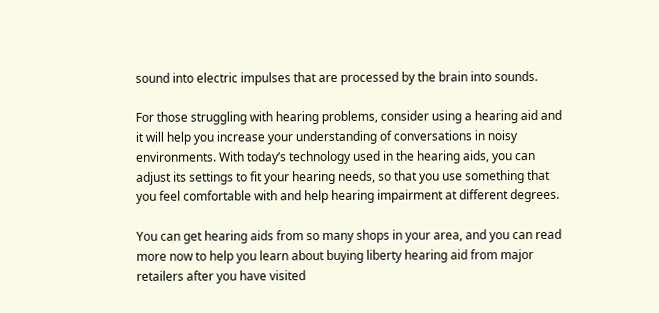sound into electric impulses that are processed by the brain into sounds.

For those struggling with hearing problems, consider using a hearing aid and it will help you increase your understanding of conversations in noisy environments. With today’s technology used in the hearing aids, you can adjust its settings to fit your hearing needs, so that you use something that you feel comfortable with and help hearing impairment at different degrees.

You can get hearing aids from so many shops in your area, and you can read more now to help you learn about buying liberty hearing aid from major retailers after you have visited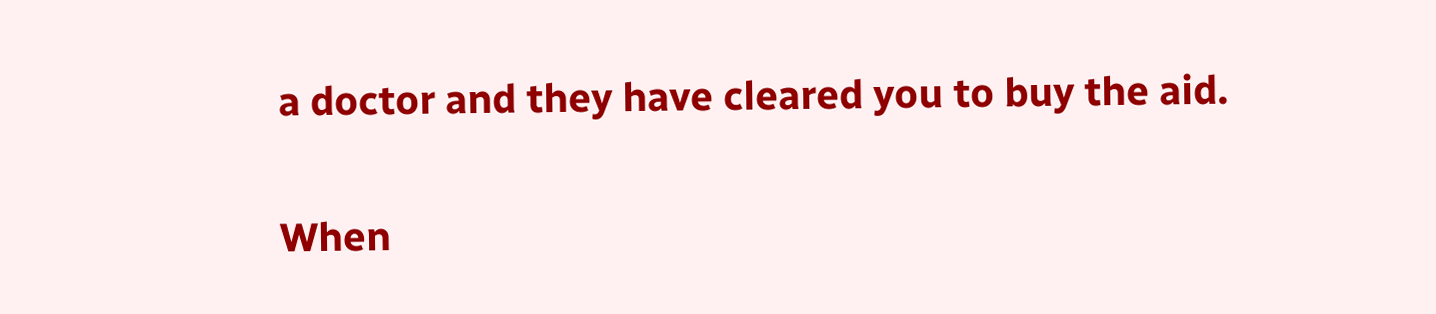a doctor and they have cleared you to buy the aid.

When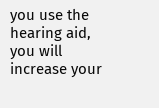you use the hearing aid, you will increase your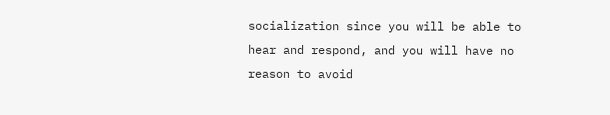socialization since you will be able to hear and respond, and you will have no reason to avoid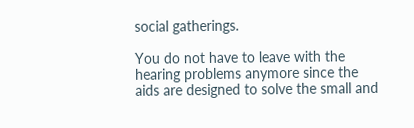social gatherings.

You do not have to leave with the hearing problems anymore since the aids are designed to solve the small and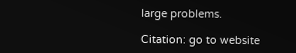large problems.

Citation: go to website